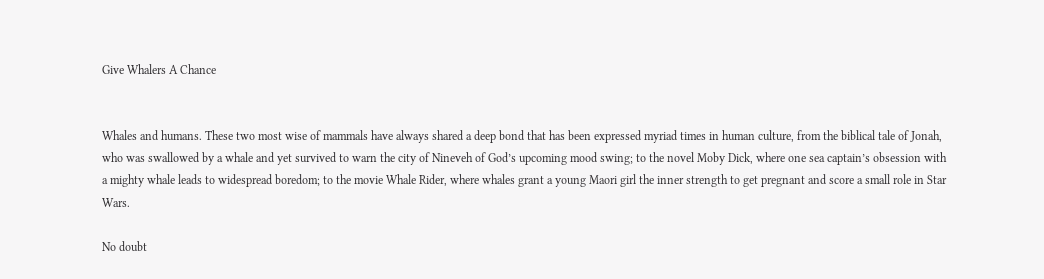Give Whalers A Chance


Whales and humans. These two most wise of mammals have always shared a deep bond that has been expressed myriad times in human culture, from the biblical tale of Jonah, who was swallowed by a whale and yet survived to warn the city of Nineveh of God’s upcoming mood swing; to the novel Moby Dick, where one sea captain’s obsession with a mighty whale leads to widespread boredom; to the movie Whale Rider, where whales grant a young Maori girl the inner strength to get pregnant and score a small role in Star Wars.

No doubt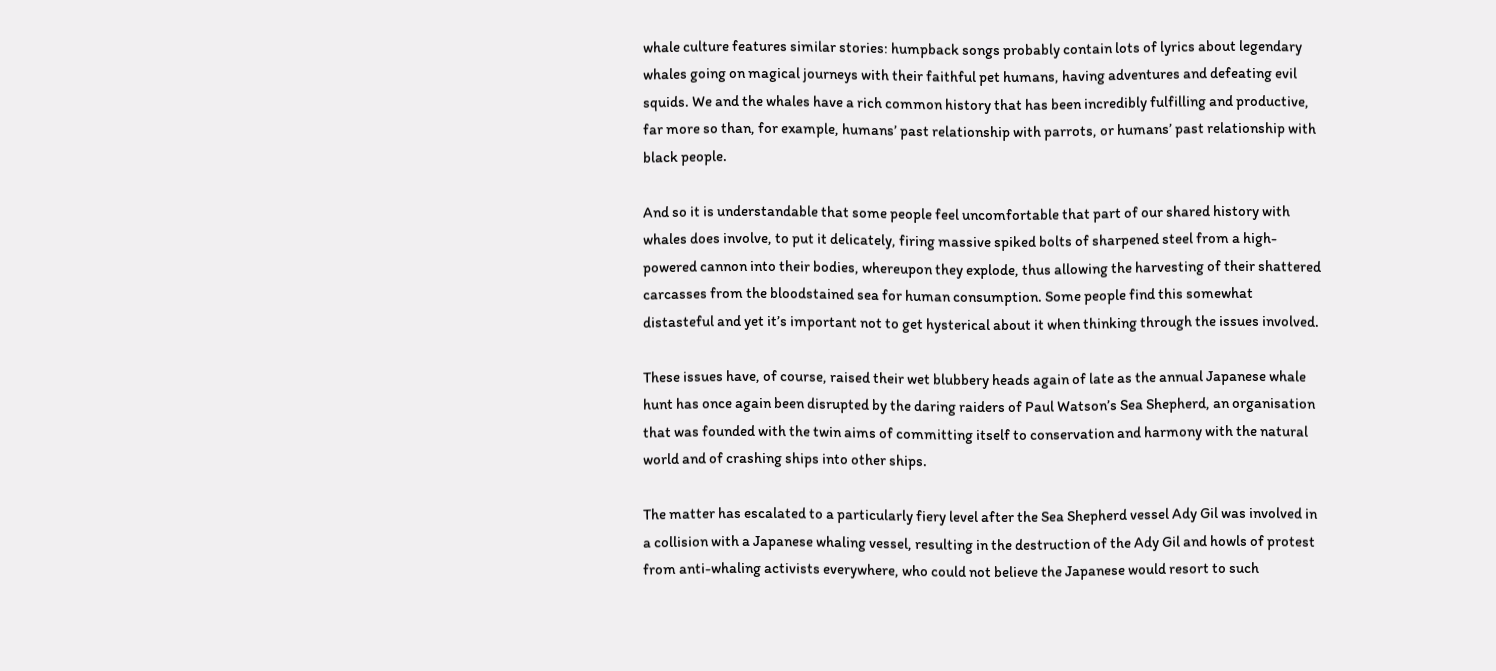whale culture features similar stories: humpback songs probably contain lots of lyrics about legendary whales going on magical journeys with their faithful pet humans, having adventures and defeating evil squids. We and the whales have a rich common history that has been incredibly fulfilling and productive, far more so than, for example, humans’ past relationship with parrots, or humans’ past relationship with black people.

And so it is understandable that some people feel uncomfortable that part of our shared history with whales does involve, to put it delicately, firing massive spiked bolts of sharpened steel from a high-powered cannon into their bodies, whereupon they explode, thus allowing the harvesting of their shattered carcasses from the bloodstained sea for human consumption. Some people find this somewhat distasteful and yet it’s important not to get hysterical about it when thinking through the issues involved.

These issues have, of course, raised their wet blubbery heads again of late as the annual Japanese whale hunt has once again been disrupted by the daring raiders of Paul Watson’s Sea Shepherd, an organisation that was founded with the twin aims of committing itself to conservation and harmony with the natural world and of crashing ships into other ships.

The matter has escalated to a particularly fiery level after the Sea Shepherd vessel Ady Gil was involved in a collision with a Japanese whaling vessel, resulting in the destruction of the Ady Gil and howls of protest from anti-whaling activists everywhere, who could not believe the Japanese would resort to such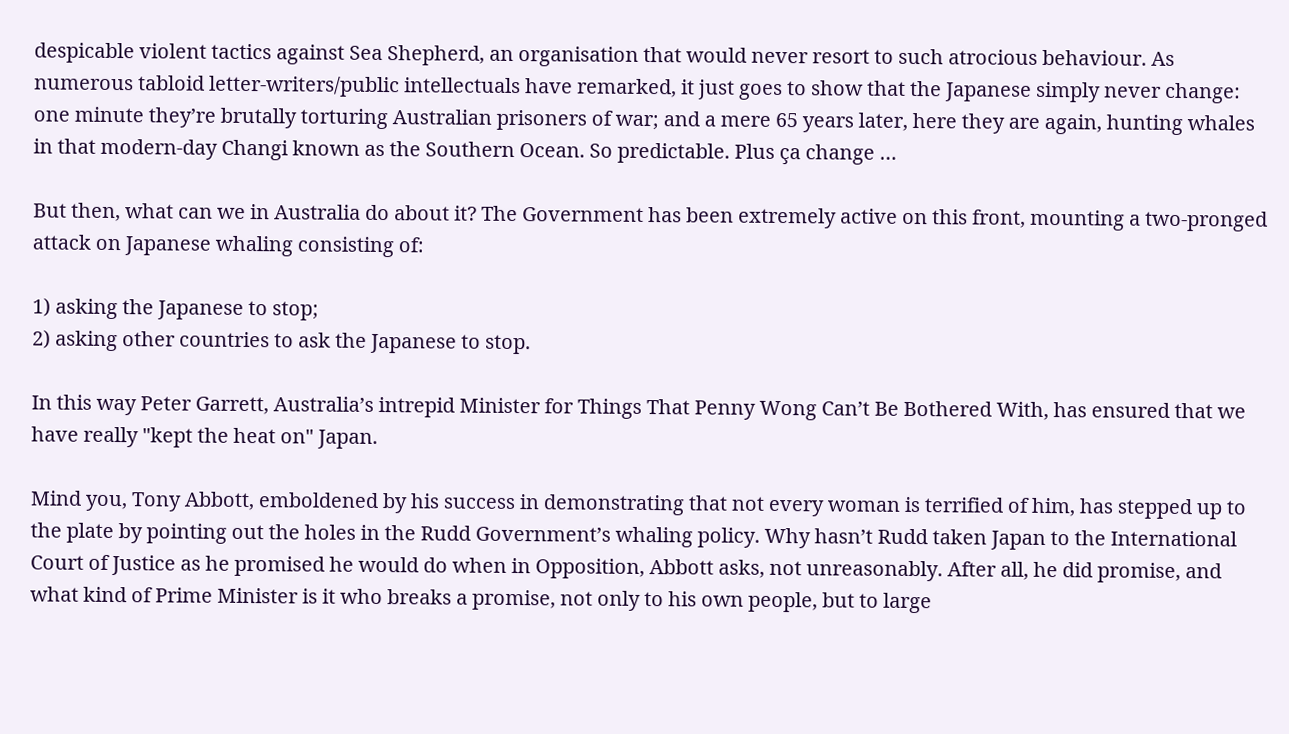despicable violent tactics against Sea Shepherd, an organisation that would never resort to such atrocious behaviour. As numerous tabloid letter-writers/public intellectuals have remarked, it just goes to show that the Japanese simply never change: one minute they’re brutally torturing Australian prisoners of war; and a mere 65 years later, here they are again, hunting whales in that modern-day Changi known as the Southern Ocean. So predictable. Plus ça change …

But then, what can we in Australia do about it? The Government has been extremely active on this front, mounting a two-pronged attack on Japanese whaling consisting of:

1) asking the Japanese to stop;
2) asking other countries to ask the Japanese to stop.

In this way Peter Garrett, Australia’s intrepid Minister for Things That Penny Wong Can’t Be Bothered With, has ensured that we have really "kept the heat on" Japan.

Mind you, Tony Abbott, emboldened by his success in demonstrating that not every woman is terrified of him, has stepped up to the plate by pointing out the holes in the Rudd Government’s whaling policy. Why hasn’t Rudd taken Japan to the International Court of Justice as he promised he would do when in Opposition, Abbott asks, not unreasonably. After all, he did promise, and what kind of Prime Minister is it who breaks a promise, not only to his own people, but to large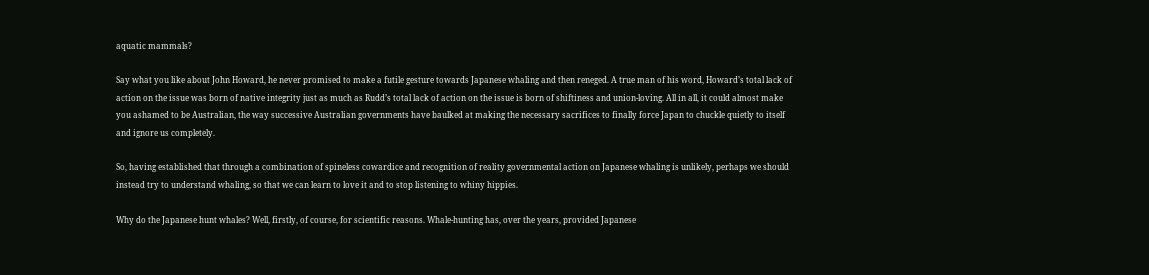aquatic mammals?

Say what you like about John Howard, he never promised to make a futile gesture towards Japanese whaling and then reneged. A true man of his word, Howard’s total lack of action on the issue was born of native integrity just as much as Rudd’s total lack of action on the issue is born of shiftiness and union-loving. All in all, it could almost make you ashamed to be Australian, the way successive Australian governments have baulked at making the necessary sacrifices to finally force Japan to chuckle quietly to itself and ignore us completely.

So, having established that through a combination of spineless cowardice and recognition of reality governmental action on Japanese whaling is unlikely, perhaps we should instead try to understand whaling, so that we can learn to love it and to stop listening to whiny hippies.

Why do the Japanese hunt whales? Well, firstly, of course, for scientific reasons. Whale-hunting has, over the years, provided Japanese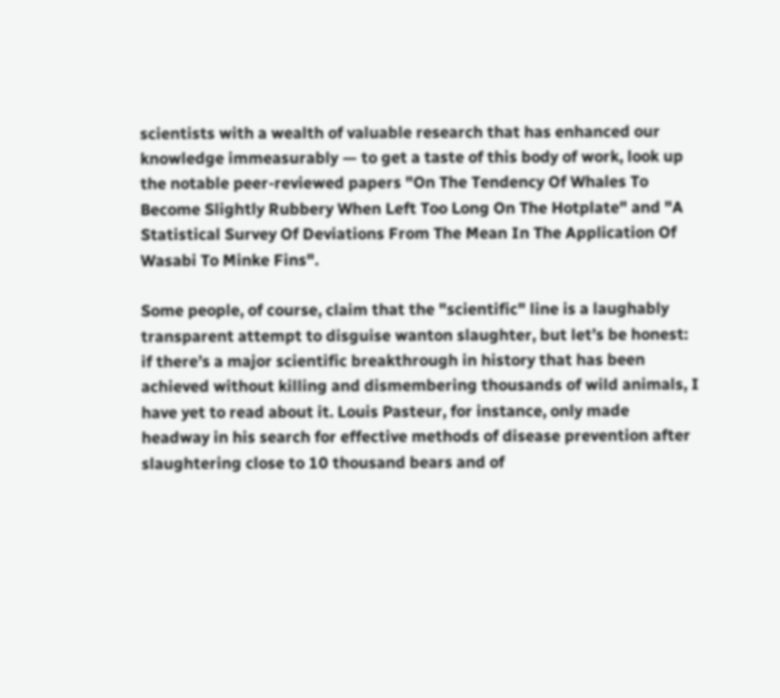scientists with a wealth of valuable research that has enhanced our knowledge immeasurably — to get a taste of this body of work, look up the notable peer-reviewed papers "On The Tendency Of Whales To Become Slightly Rubbery When Left Too Long On The Hotplate" and "A Statistical Survey Of Deviations From The Mean In The Application Of Wasabi To Minke Fins".

Some people, of course, claim that the "scientific" line is a laughably transparent attempt to disguise wanton slaughter, but let’s be honest: if there’s a major scientific breakthrough in history that has been achieved without killing and dismembering thousands of wild animals, I have yet to read about it. Louis Pasteur, for instance, only made headway in his search for effective methods of disease prevention after slaughtering close to 10 thousand bears and of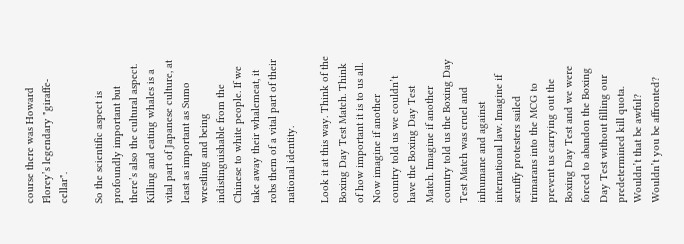course there was Howard Florey’s legendary "giraffe-cellar".

So the scientific aspect is profoundly important but there’s also the cultural aspect. Killing and eating whales is a vital part of Japanese culture, at least as important as Sumo wrestling and being indistinguishable from the Chinese to white people. If we take away their whalemeat, it robs them of a vital part of their national identity.

Look it at this way. Think of the Boxing Day Test Match. Think of how important it is to us all. Now imagine if another country told us we couldn’t have the Boxing Day Test Match. Imagine if another country told us the Boxing Day Test Match was cruel and inhumane and against international law. Imagine if scruffy protesters sailed trimarans into the MCG to prevent us carrying out the Boxing Day Test and we were forced to abandon the Boxing Day Test without filling our predetermined kill quota. Wouldn’t that be awful? Wouldn’t you be affronted?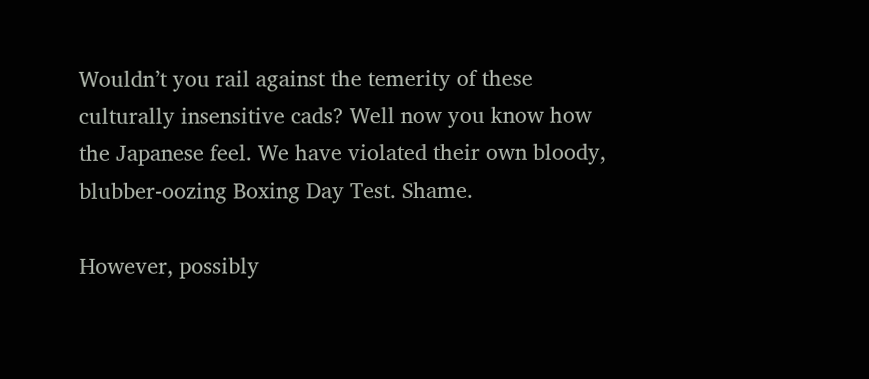Wouldn’t you rail against the temerity of these culturally insensitive cads? Well now you know how the Japanese feel. We have violated their own bloody, blubber-oozing Boxing Day Test. Shame.

However, possibly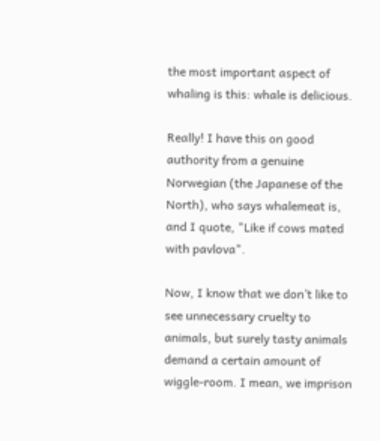the most important aspect of whaling is this: whale is delicious.

Really! I have this on good authority from a genuine Norwegian (the Japanese of the North), who says whalemeat is, and I quote, "Like if cows mated with pavlova".

Now, I know that we don’t like to see unnecessary cruelty to animals, but surely tasty animals demand a certain amount of wiggle-room. I mean, we imprison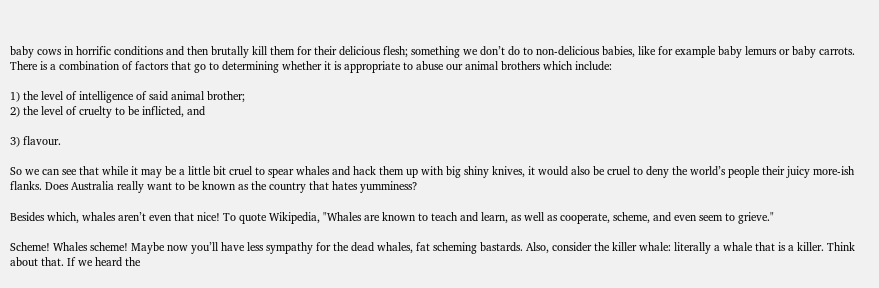baby cows in horrific conditions and then brutally kill them for their delicious flesh; something we don’t do to non-delicious babies, like for example baby lemurs or baby carrots. There is a combination of factors that go to determining whether it is appropriate to abuse our animal brothers which include:

1) the level of intelligence of said animal brother;
2) the level of cruelty to be inflicted, and

3) flavour.

So we can see that while it may be a little bit cruel to spear whales and hack them up with big shiny knives, it would also be cruel to deny the world’s people their juicy more-ish flanks. Does Australia really want to be known as the country that hates yumminess?

Besides which, whales aren’t even that nice! To quote Wikipedia, "Whales are known to teach and learn, as well as cooperate, scheme, and even seem to grieve."

Scheme! Whales scheme! Maybe now you’ll have less sympathy for the dead whales, fat scheming bastards. Also, consider the killer whale: literally a whale that is a killer. Think about that. If we heard the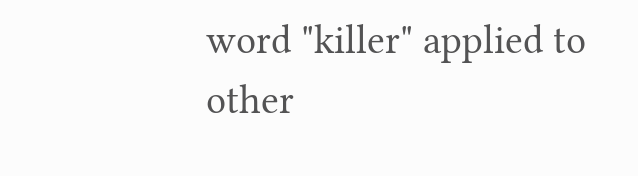word "killer" applied to other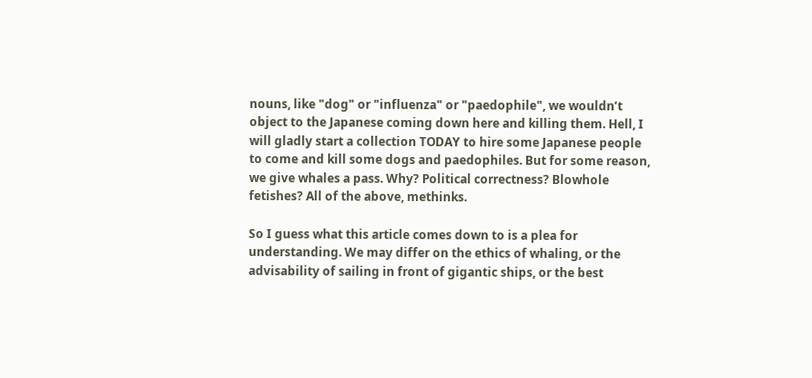nouns, like "dog" or "influenza" or "paedophile", we wouldn’t object to the Japanese coming down here and killing them. Hell, I will gladly start a collection TODAY to hire some Japanese people to come and kill some dogs and paedophiles. But for some reason, we give whales a pass. Why? Political correctness? Blowhole fetishes? All of the above, methinks.

So I guess what this article comes down to is a plea for understanding. We may differ on the ethics of whaling, or the advisability of sailing in front of gigantic ships, or the best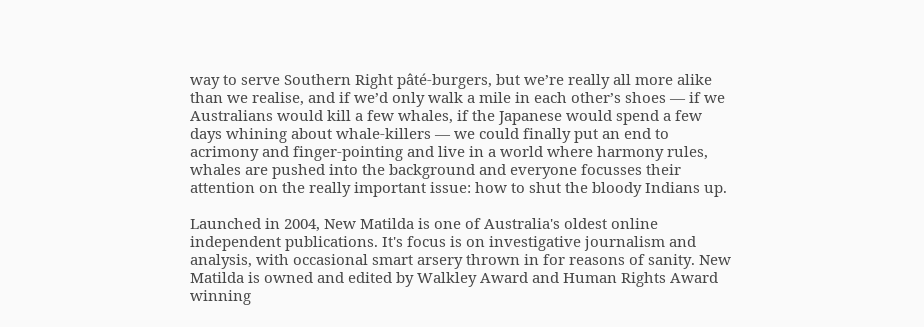way to serve Southern Right pâté-burgers, but we’re really all more alike than we realise, and if we’d only walk a mile in each other’s shoes — if we Australians would kill a few whales, if the Japanese would spend a few days whining about whale-killers — we could finally put an end to acrimony and finger-pointing and live in a world where harmony rules, whales are pushed into the background and everyone focusses their attention on the really important issue: how to shut the bloody Indians up.

Launched in 2004, New Matilda is one of Australia's oldest online independent publications. It's focus is on investigative journalism and analysis, with occasional smart arsery thrown in for reasons of sanity. New Matilda is owned and edited by Walkley Award and Human Rights Award winning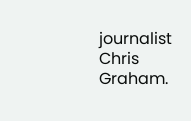journalist Chris Graham.